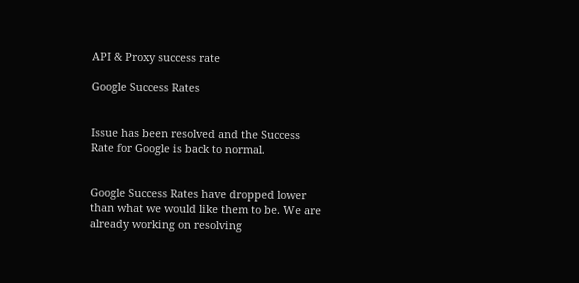API & Proxy success rate

Google Success Rates


Issue has been resolved and the Success Rate for Google is back to normal.


Google Success Rates have dropped lower than what we would like them to be. We are already working on resolving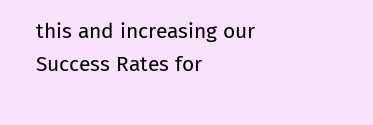this and increasing our Success Rates for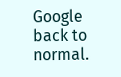Google back to normal.